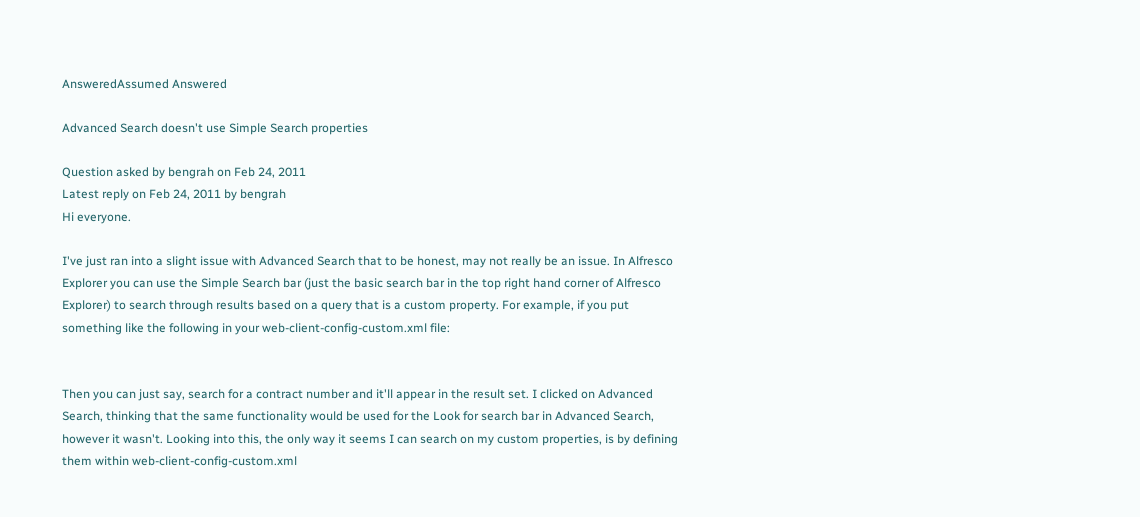AnsweredAssumed Answered

Advanced Search doesn't use Simple Search properties

Question asked by bengrah on Feb 24, 2011
Latest reply on Feb 24, 2011 by bengrah
Hi everyone.

I've just ran into a slight issue with Advanced Search that to be honest, may not really be an issue. In Alfresco Explorer you can use the Simple Search bar (just the basic search bar in the top right hand corner of Alfresco Explorer) to search through results based on a query that is a custom property. For example, if you put something like the following in your web-client-config-custom.xml file:


Then you can just say, search for a contract number and it'll appear in the result set. I clicked on Advanced Search, thinking that the same functionality would be used for the Look for search bar in Advanced Search, however it wasn't. Looking into this, the only way it seems I can search on my custom properties, is by defining them within web-client-config-custom.xml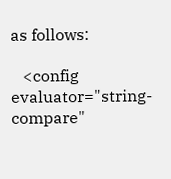as follows:

   <config evaluator="string-compare"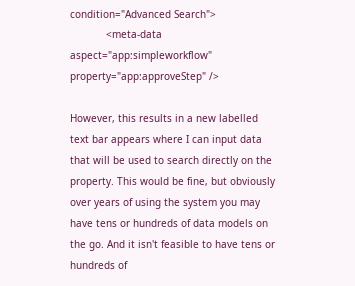condition="Advanced Search">
            <meta-data aspect="app:simpleworkflow" property="app:approveStep" />

However, this results in a new labelled text bar appears where I can input data that will be used to search directly on the property. This would be fine, but obviously over years of using the system you may have tens or hundreds of data models on the go. And it isn't feasible to have tens or hundreds of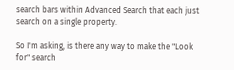search bars within Advanced Search that each just search on a single property.

So I'm asking, is there any way to make the "Look for" search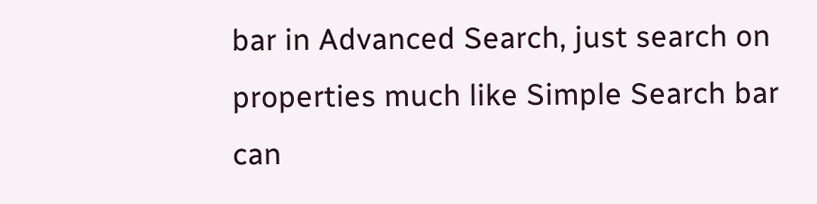bar in Advanced Search, just search on properties much like Simple Search bar can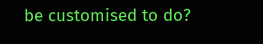be customised to do?